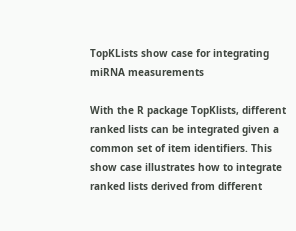TopKLists show case for integrating miRNA measurements

With the R package TopKlists, different ranked lists can be integrated given a common set of item identifiers. This show case illustrates how to integrate ranked lists derived from different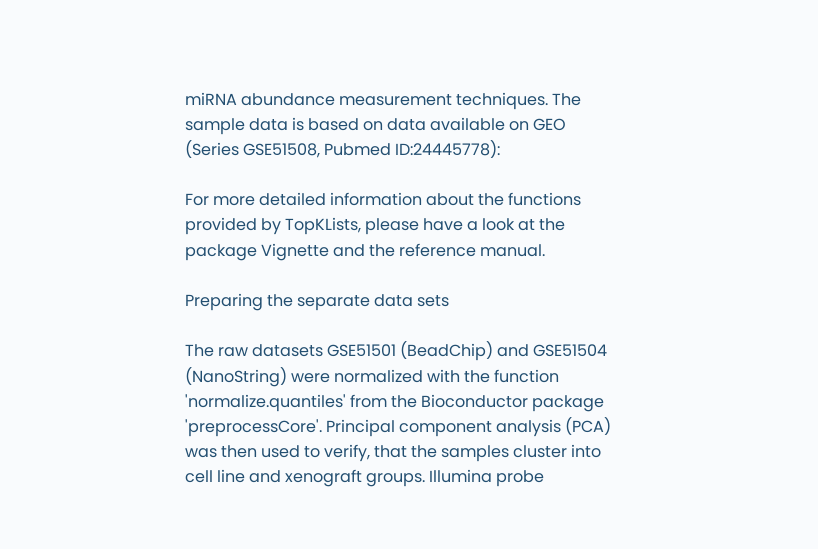miRNA abundance measurement techniques. The sample data is based on data available on GEO (Series GSE51508, Pubmed ID:24445778):

For more detailed information about the functions provided by TopKLists, please have a look at the package Vignette and the reference manual.

Preparing the separate data sets

The raw datasets GSE51501 (BeadChip) and GSE51504 (NanoString) were normalized with the function 'normalize.quantiles' from the Bioconductor package 'preprocessCore'. Principal component analysis (PCA) was then used to verify, that the samples cluster into cell line and xenograft groups. Illumina probe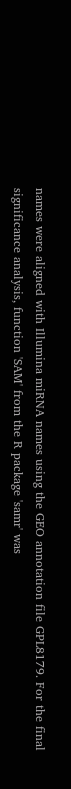names were aligned with Illumina miRNA names using the GEO annotation file GPL8179. For the final significance analysis, function 'SAM' from the R package 'samr' was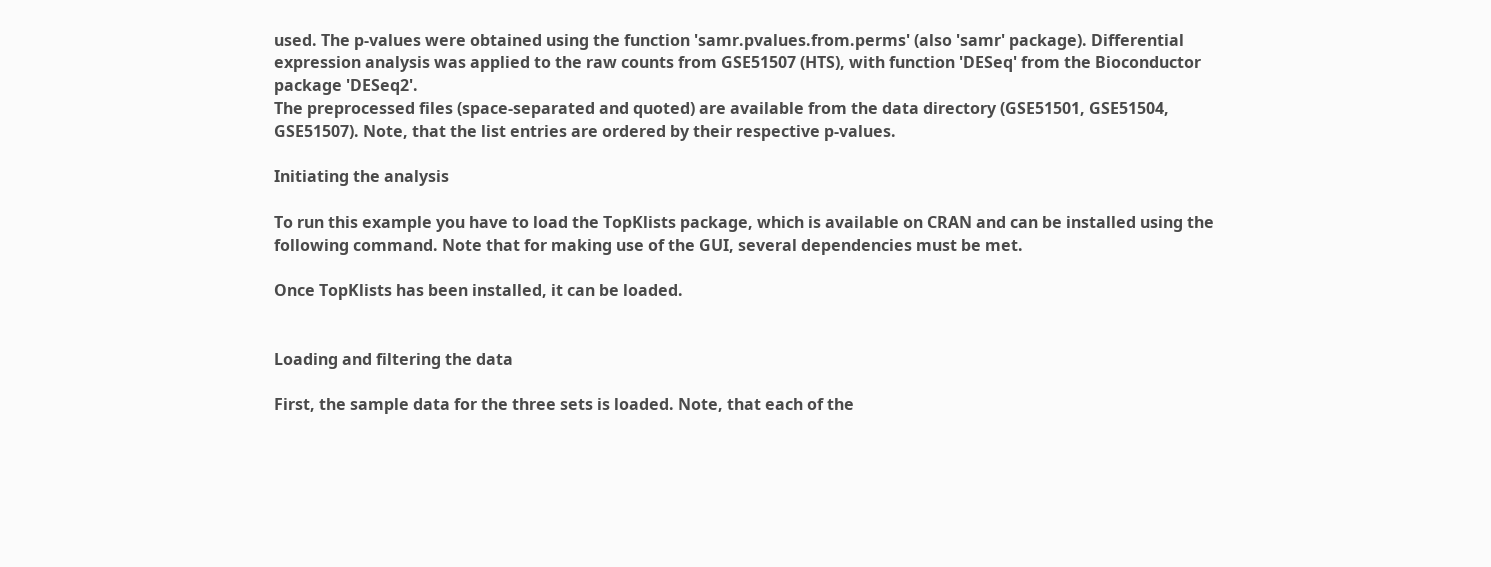used. The p-values were obtained using the function 'samr.pvalues.from.perms' (also 'samr' package). Differential expression analysis was applied to the raw counts from GSE51507 (HTS), with function 'DESeq' from the Bioconductor package 'DESeq2'.
The preprocessed files (space-separated and quoted) are available from the data directory (GSE51501, GSE51504, GSE51507). Note, that the list entries are ordered by their respective p-values.

Initiating the analysis

To run this example you have to load the TopKlists package, which is available on CRAN and can be installed using the following command. Note that for making use of the GUI, several dependencies must be met.

Once TopKlists has been installed, it can be loaded.


Loading and filtering the data

First, the sample data for the three sets is loaded. Note, that each of the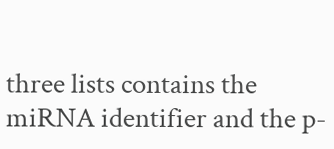three lists contains the miRNA identifier and the p-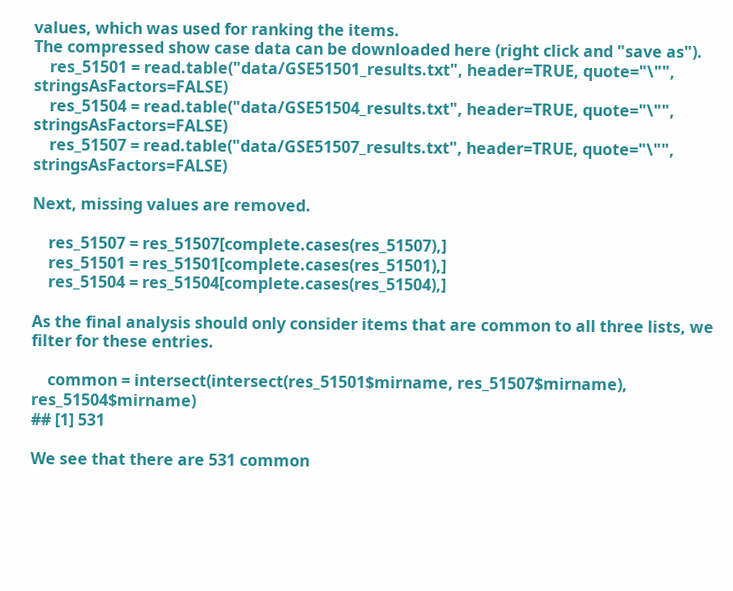values, which was used for ranking the items.
The compressed show case data can be downloaded here (right click and "save as").
    res_51501 = read.table("data/GSE51501_results.txt", header=TRUE, quote="\"", stringsAsFactors=FALSE)
    res_51504 = read.table("data/GSE51504_results.txt", header=TRUE, quote="\"", stringsAsFactors=FALSE)
    res_51507 = read.table("data/GSE51507_results.txt", header=TRUE, quote="\"", stringsAsFactors=FALSE)

Next, missing values are removed.

    res_51507 = res_51507[complete.cases(res_51507),]
    res_51501 = res_51501[complete.cases(res_51501),]
    res_51504 = res_51504[complete.cases(res_51504),]

As the final analysis should only consider items that are common to all three lists, we filter for these entries.

    common = intersect(intersect(res_51501$mirname, res_51507$mirname), res_51504$mirname)
## [1] 531

We see that there are 531 common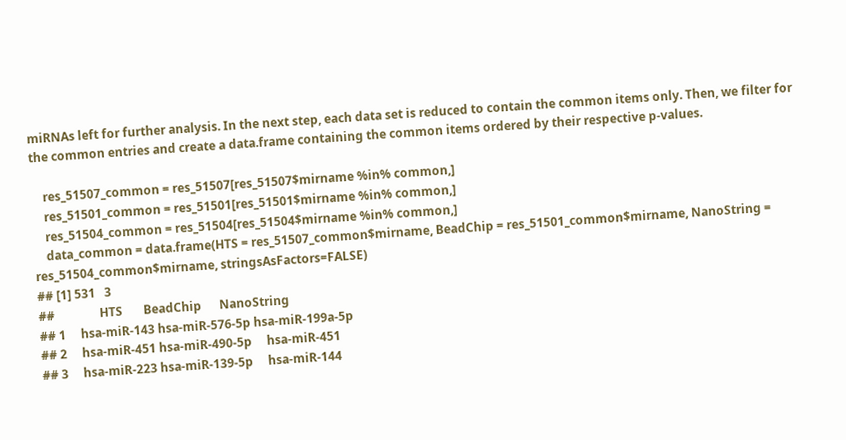miRNAs left for further analysis. In the next step, each data set is reduced to contain the common items only. Then, we filter for the common entries and create a data.frame containing the common items ordered by their respective p-values.

    res_51507_common = res_51507[res_51507$mirname %in% common,]
    res_51501_common = res_51501[res_51501$mirname %in% common,]
    res_51504_common = res_51504[res_51504$mirname %in% common,]
    data_common = data.frame(HTS = res_51507_common$mirname, BeadChip = res_51501_common$mirname, NanoString = res_51504_common$mirname, stringsAsFactors=FALSE)
## [1] 531   3
##               HTS       BeadChip      NanoString
## 1     hsa-miR-143 hsa-miR-576-5p hsa-miR-199a-5p
## 2     hsa-miR-451 hsa-miR-490-5p     hsa-miR-451
## 3     hsa-miR-223 hsa-miR-139-5p     hsa-miR-144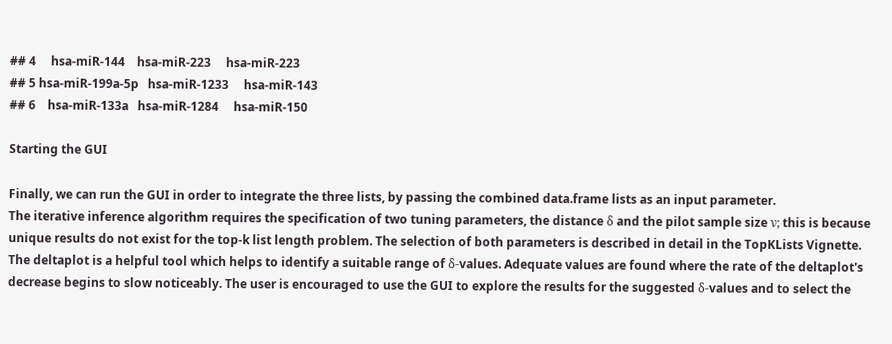## 4     hsa-miR-144    hsa-miR-223     hsa-miR-223
## 5 hsa-miR-199a-5p   hsa-miR-1233     hsa-miR-143
## 6    hsa-miR-133a   hsa-miR-1284     hsa-miR-150

Starting the GUI

Finally, we can run the GUI in order to integrate the three lists, by passing the combined data.frame lists as an input parameter.
The iterative inference algorithm requires the specification of two tuning parameters, the distance δ and the pilot sample size ν; this is because unique results do not exist for the top-k list length problem. The selection of both parameters is described in detail in the TopKLists Vignette. The deltaplot is a helpful tool which helps to identify a suitable range of δ-values. Adequate values are found where the rate of the deltaplot's decrease begins to slow noticeably. The user is encouraged to use the GUI to explore the results for the suggested δ-values and to select the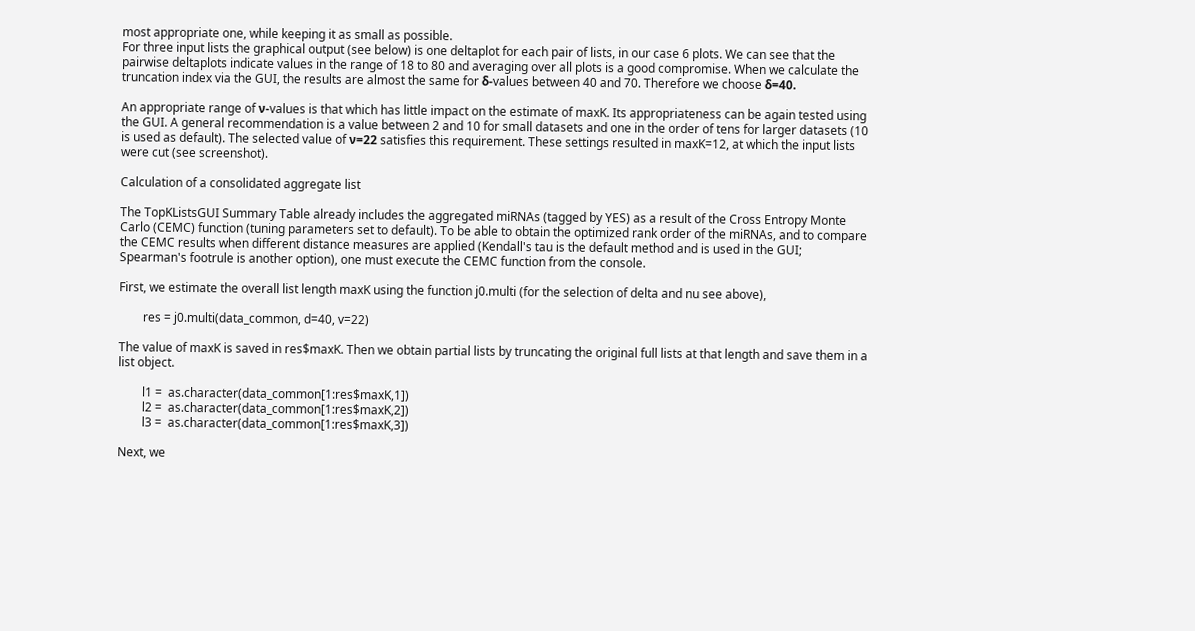most appropriate one, while keeping it as small as possible.
For three input lists the graphical output (see below) is one deltaplot for each pair of lists, in our case 6 plots. We can see that the pairwise deltaplots indicate values in the range of 18 to 80 and averaging over all plots is a good compromise. When we calculate the truncation index via the GUI, the results are almost the same for δ-values between 40 and 70. Therefore we choose δ=40.

An appropriate range of ν-values is that which has little impact on the estimate of maxK. Its appropriateness can be again tested using the GUI. A general recommendation is a value between 2 and 10 for small datasets and one in the order of tens for larger datasets (10 is used as default). The selected value of ν=22 satisfies this requirement. These settings resulted in maxK=12, at which the input lists were cut (see screenshot).

Calculation of a consolidated aggregate list

The TopKListsGUI Summary Table already includes the aggregated miRNAs (tagged by YES) as a result of the Cross Entropy Monte Carlo (CEMC) function (tuning parameters set to default). To be able to obtain the optimized rank order of the miRNAs, and to compare the CEMC results when different distance measures are applied (Kendall's tau is the default method and is used in the GUI; Spearman's footrule is another option), one must execute the CEMC function from the console.

First, we estimate the overall list length maxK using the function j0.multi (for the selection of delta and nu see above),

        res = j0.multi(data_common, d=40, v=22)

The value of maxK is saved in res$maxK. Then we obtain partial lists by truncating the original full lists at that length and save them in a list object.

        l1 =  as.character(data_common[1:res$maxK,1])
        l2 =  as.character(data_common[1:res$maxK,2])
        l3 =  as.character(data_common[1:res$maxK,3])

Next, we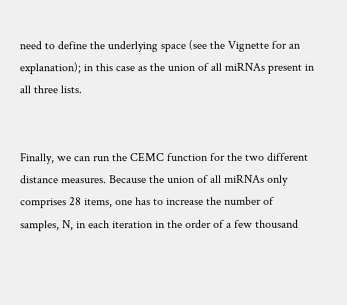need to define the underlying space (see the Vignette for an explanation); in this case as the union of all miRNAs present in all three lists.


Finally, we can run the CEMC function for the two different distance measures. Because the union of all miRNAs only comprises 28 items, one has to increase the number of samples, N, in each iteration in the order of a few thousand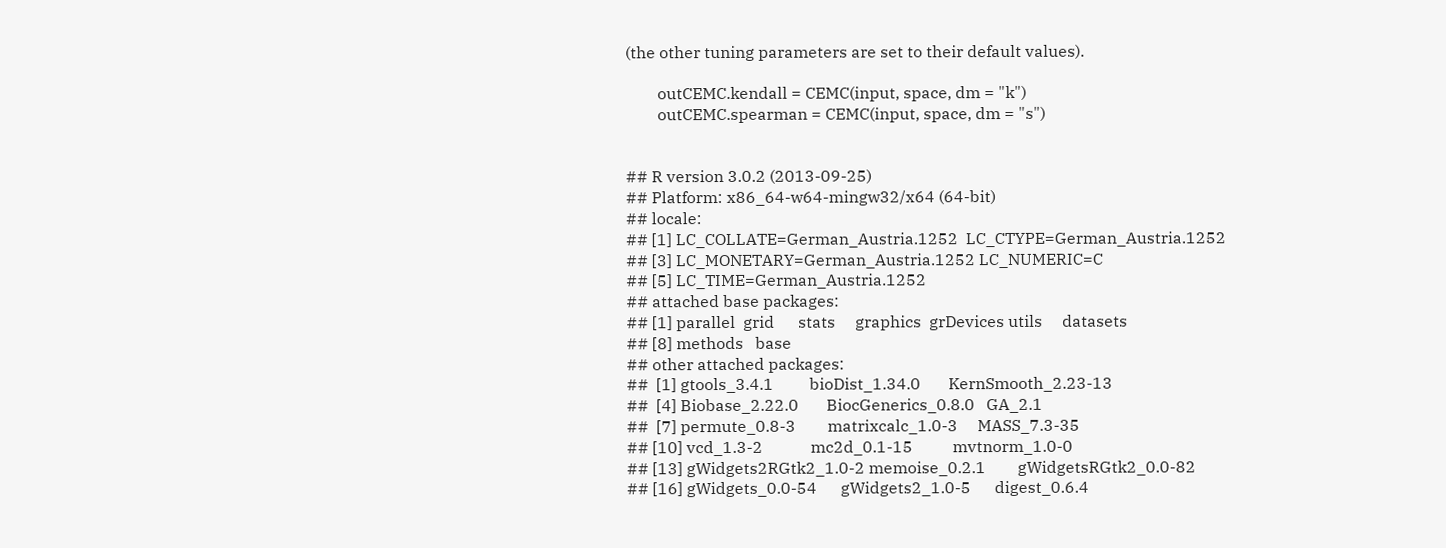(the other tuning parameters are set to their default values).

        outCEMC.kendall = CEMC(input, space, dm = "k")
        outCEMC.spearman = CEMC(input, space, dm = "s")


## R version 3.0.2 (2013-09-25)
## Platform: x86_64-w64-mingw32/x64 (64-bit)
## locale:
## [1] LC_COLLATE=German_Austria.1252  LC_CTYPE=German_Austria.1252
## [3] LC_MONETARY=German_Austria.1252 LC_NUMERIC=C
## [5] LC_TIME=German_Austria.1252
## attached base packages:
## [1] parallel  grid      stats     graphics  grDevices utils     datasets
## [8] methods   base
## other attached packages:
##  [1] gtools_3.4.1         bioDist_1.34.0       KernSmooth_2.23-13
##  [4] Biobase_2.22.0       BiocGenerics_0.8.0   GA_2.1
##  [7] permute_0.8-3        matrixcalc_1.0-3     MASS_7.3-35
## [10] vcd_1.3-2            mc2d_0.1-15          mvtnorm_1.0-0
## [13] gWidgets2RGtk2_1.0-2 memoise_0.2.1        gWidgetsRGtk2_0.0-82
## [16] gWidgets_0.0-54      gWidgets2_1.0-5      digest_0.6.4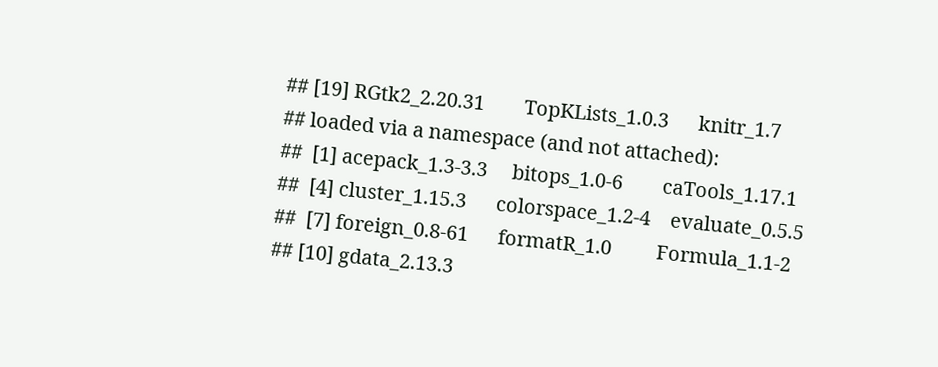## [19] RGtk2_2.20.31        TopKLists_1.0.3      knitr_1.7
## loaded via a namespace (and not attached):
##  [1] acepack_1.3-3.3     bitops_1.0-6        caTools_1.17.1
##  [4] cluster_1.15.3      colorspace_1.2-4    evaluate_0.5.5
##  [7] foreign_0.8-61      formatR_1.0         Formula_1.1-2
## [10] gdata_2.13.3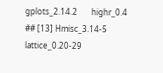gplots_2.14.2       highr_0.4
## [13] Hmisc_3.14-5        lattice_0.20-29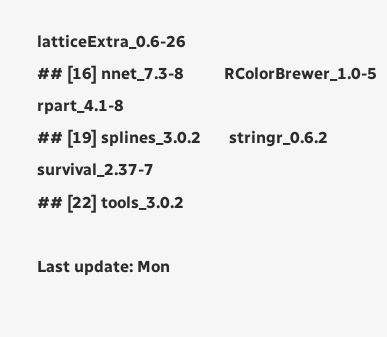latticeExtra_0.6-26
## [16] nnet_7.3-8          RColorBrewer_1.0-5  rpart_4.1-8
## [19] splines_3.0.2       stringr_0.6.2       survival_2.37-7
## [22] tools_3.0.2

Last update: Mon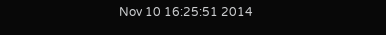Nov 10 16:25:51 2014